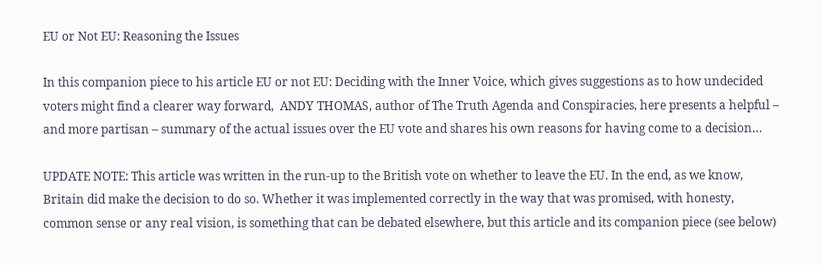EU or Not EU: Reasoning the Issues

In this companion piece to his article EU or not EU: Deciding with the Inner Voice, which gives suggestions as to how undecided voters might find a clearer way forward,  ANDY THOMAS, author of The Truth Agenda and Conspiracies, here presents a helpful – and more partisan – summary of the actual issues over the EU vote and shares his own reasons for having come to a decision…

UPDATE NOTE: This article was written in the run-up to the British vote on whether to leave the EU. In the end, as we know, Britain did make the decision to do so. Whether it was implemented correctly in the way that was promised, with honesty, common sense or any real vision, is something that can be debated elsewhere, but this article and its companion piece (see below)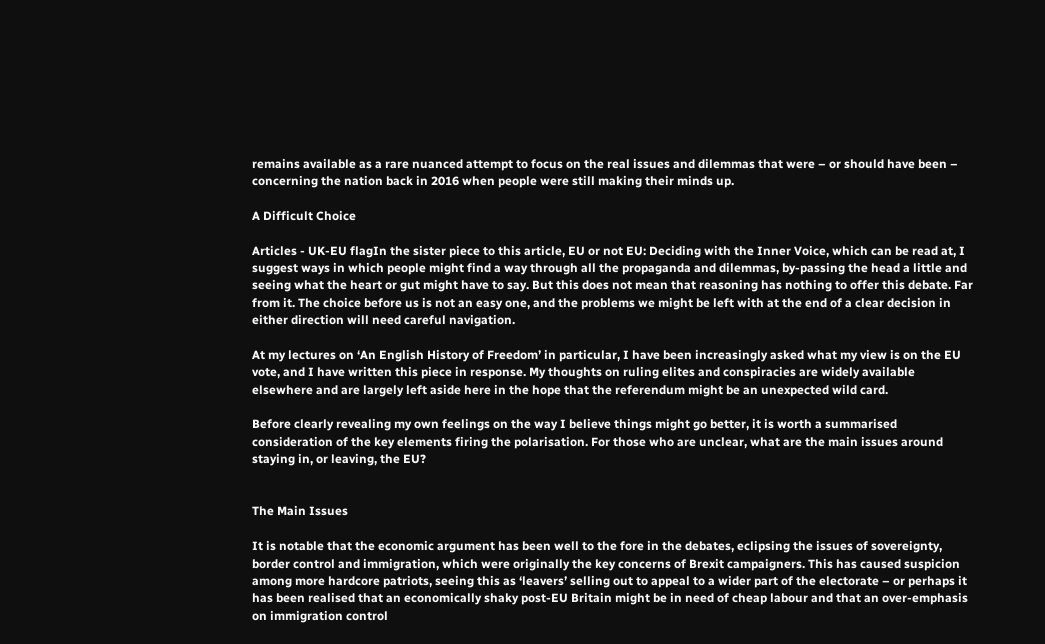remains available as a rare nuanced attempt to focus on the real issues and dilemmas that were – or should have been – concerning the nation back in 2016 when people were still making their minds up.

A Difficult Choice

Articles - UK-EU flagIn the sister piece to this article, EU or not EU: Deciding with the Inner Voice, which can be read at, I suggest ways in which people might find a way through all the propaganda and dilemmas, by-passing the head a little and seeing what the heart or gut might have to say. But this does not mean that reasoning has nothing to offer this debate. Far from it. The choice before us is not an easy one, and the problems we might be left with at the end of a clear decision in either direction will need careful navigation.

At my lectures on ‘An English History of Freedom’ in particular, I have been increasingly asked what my view is on the EU vote, and I have written this piece in response. My thoughts on ruling elites and conspiracies are widely available elsewhere and are largely left aside here in the hope that the referendum might be an unexpected wild card.

Before clearly revealing my own feelings on the way I believe things might go better, it is worth a summarised consideration of the key elements firing the polarisation. For those who are unclear, what are the main issues around staying in, or leaving, the EU?


The Main Issues

It is notable that the economic argument has been well to the fore in the debates, eclipsing the issues of sovereignty, border control and immigration, which were originally the key concerns of Brexit campaigners. This has caused suspicion among more hardcore patriots, seeing this as ‘leavers’ selling out to appeal to a wider part of the electorate – or perhaps it has been realised that an economically shaky post-EU Britain might be in need of cheap labour and that an over-emphasis on immigration control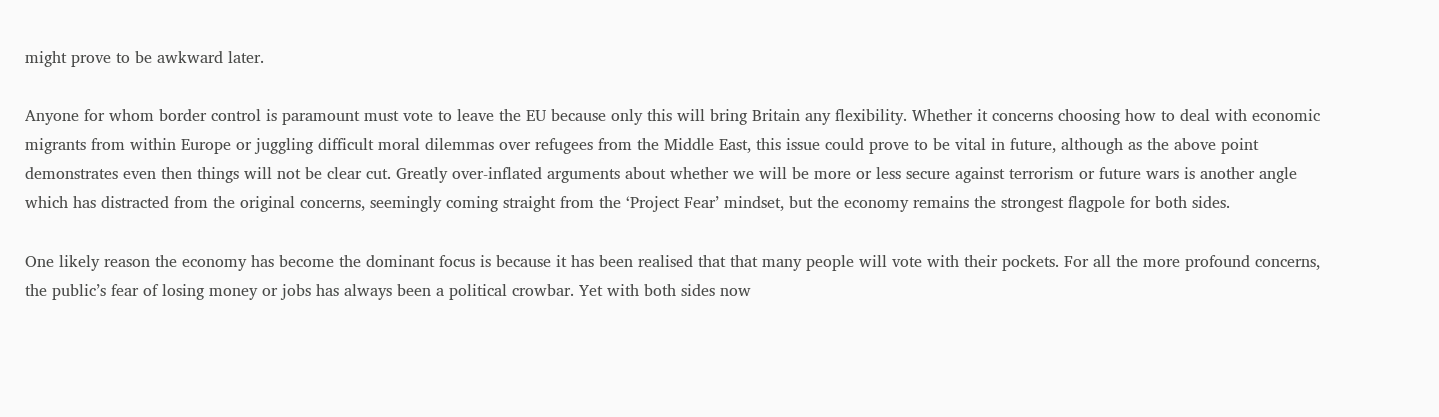might prove to be awkward later.

Anyone for whom border control is paramount must vote to leave the EU because only this will bring Britain any flexibility. Whether it concerns choosing how to deal with economic migrants from within Europe or juggling difficult moral dilemmas over refugees from the Middle East, this issue could prove to be vital in future, although as the above point demonstrates even then things will not be clear cut. Greatly over-inflated arguments about whether we will be more or less secure against terrorism or future wars is another angle which has distracted from the original concerns, seemingly coming straight from the ‘Project Fear’ mindset, but the economy remains the strongest flagpole for both sides.

One likely reason the economy has become the dominant focus is because it has been realised that that many people will vote with their pockets. For all the more profound concerns, the public’s fear of losing money or jobs has always been a political crowbar. Yet with both sides now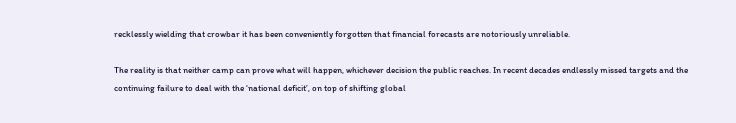recklessly wielding that crowbar it has been conveniently forgotten that financial forecasts are notoriously unreliable.

The reality is that neither camp can prove what will happen, whichever decision the public reaches. In recent decades endlessly missed targets and the continuing failure to deal with the ‘national deficit’, on top of shifting global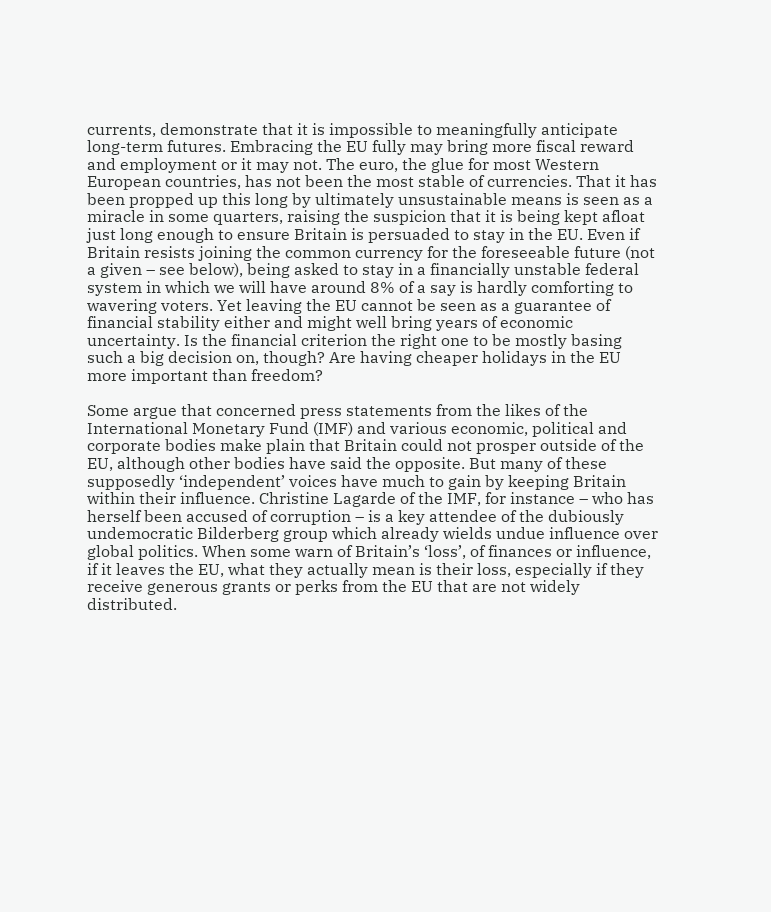currents, demonstrate that it is impossible to meaningfully anticipate long-term futures. Embracing the EU fully may bring more fiscal reward and employment or it may not. The euro, the glue for most Western European countries, has not been the most stable of currencies. That it has been propped up this long by ultimately unsustainable means is seen as a miracle in some quarters, raising the suspicion that it is being kept afloat just long enough to ensure Britain is persuaded to stay in the EU. Even if Britain resists joining the common currency for the foreseeable future (not a given – see below), being asked to stay in a financially unstable federal system in which we will have around 8% of a say is hardly comforting to wavering voters. Yet leaving the EU cannot be seen as a guarantee of financial stability either and might well bring years of economic uncertainty. Is the financial criterion the right one to be mostly basing such a big decision on, though? Are having cheaper holidays in the EU more important than freedom?

Some argue that concerned press statements from the likes of the International Monetary Fund (IMF) and various economic, political and corporate bodies make plain that Britain could not prosper outside of the EU, although other bodies have said the opposite. But many of these supposedly ‘independent’ voices have much to gain by keeping Britain within their influence. Christine Lagarde of the IMF, for instance – who has herself been accused of corruption – is a key attendee of the dubiously undemocratic Bilderberg group which already wields undue influence over global politics. When some warn of Britain’s ‘loss’, of finances or influence, if it leaves the EU, what they actually mean is their loss, especially if they receive generous grants or perks from the EU that are not widely distributed.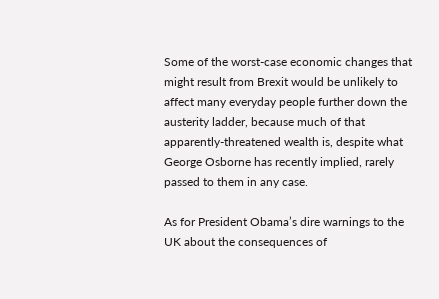Some of the worst-case economic changes that might result from Brexit would be unlikely to affect many everyday people further down the austerity ladder, because much of that apparently-threatened wealth is, despite what George Osborne has recently implied, rarely passed to them in any case.

As for President Obama’s dire warnings to the UK about the consequences of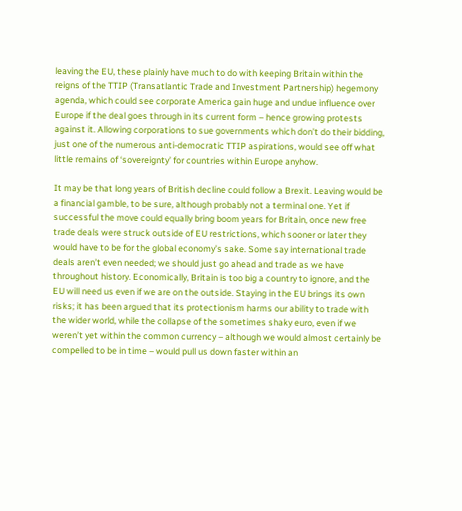leaving the EU, these plainly have much to do with keeping Britain within the reigns of the TTIP (Transatlantic Trade and Investment Partnership) hegemony agenda, which could see corporate America gain huge and undue influence over Europe if the deal goes through in its current form – hence growing protests against it. Allowing corporations to sue governments which don’t do their bidding, just one of the numerous anti-democratic TTIP aspirations, would see off what little remains of ‘sovereignty’ for countries within Europe anyhow.

It may be that long years of British decline could follow a Brexit. Leaving would be a financial gamble, to be sure, although probably not a terminal one. Yet if successful the move could equally bring boom years for Britain, once new free trade deals were struck outside of EU restrictions, which sooner or later they would have to be for the global economy’s sake. Some say international trade deals aren’t even needed; we should just go ahead and trade as we have throughout history. Economically, Britain is too big a country to ignore, and the EU will need us even if we are on the outside. Staying in the EU brings its own risks; it has been argued that its protectionism harms our ability to trade with the wider world, while the collapse of the sometimes shaky euro, even if we weren’t yet within the common currency – although we would almost certainly be compelled to be in time – would pull us down faster within an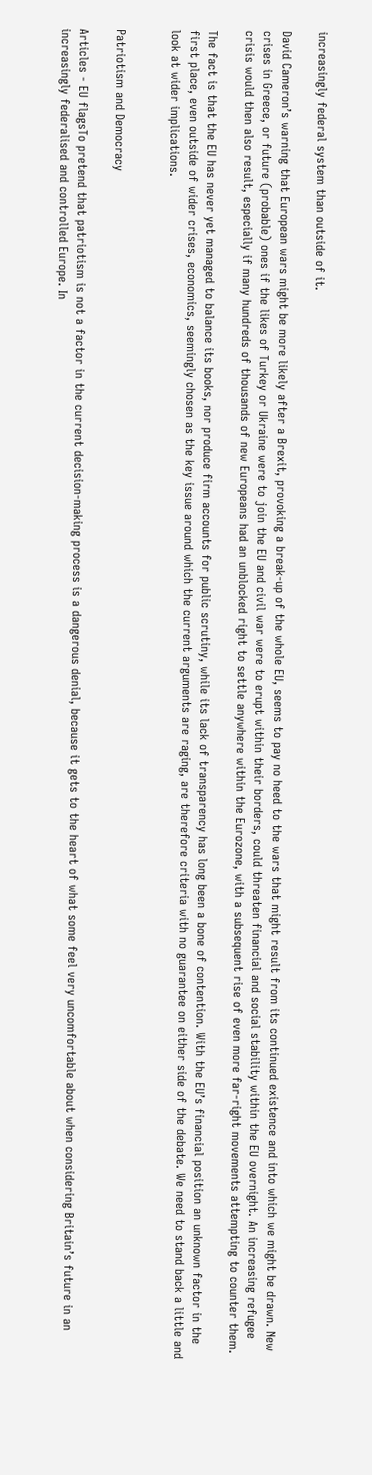increasingly federal system than outside of it.

David Cameron’s warning that European wars might be more likely after a Brexit, provoking a break-up of the whole EU, seems to pay no heed to the wars that might result from its continued existence and into which we might be drawn. New crises in Greece, or future (probable) ones if the likes of Turkey or Ukraine were to join the EU and civil war were to erupt within their borders, could threaten financial and social stability within the EU overnight. An increasing refugee crisis would then also result, especially if many hundreds of thousands of new Europeans had an unblocked right to settle anywhere within the Eurozone, with a subsequent rise of even more far-right movements attempting to counter them.

The fact is that the EU has never yet managed to balance its books, nor produce firm accounts for public scrutiny, while its lack of transparency has long been a bone of contention. With the EU’s financial position an unknown factor in the first place, even outside of wider crises, economics, seemingly chosen as the key issue around which the current arguments are raging, are therefore criteria with no guarantee on either side of the debate. We need to stand back a little and look at wider implications.


Patriotism and Democracy

Articles - EU flagsTo pretend that patriotism is not a factor in the current decision-making process is a dangerous denial, because it gets to the heart of what some feel very uncomfortable about when considering Britain’s future in an increasingly federalised and controlled Europe. In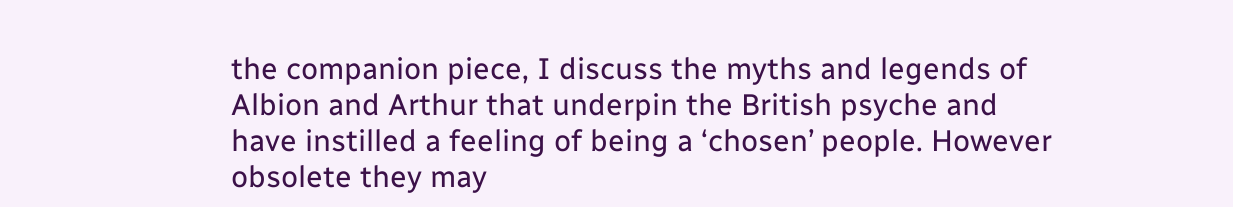the companion piece, I discuss the myths and legends of Albion and Arthur that underpin the British psyche and have instilled a feeling of being a ‘chosen’ people. However obsolete they may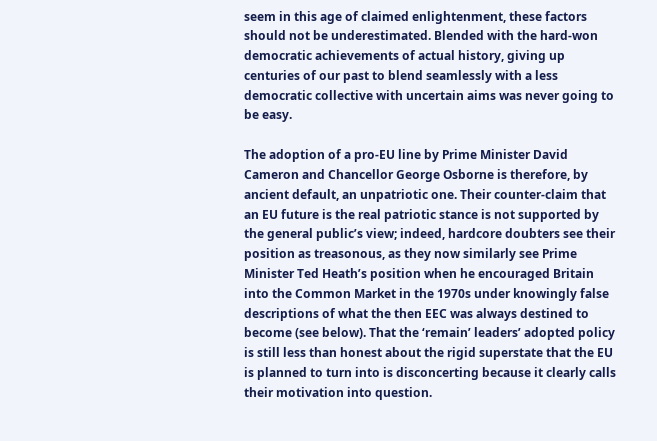seem in this age of claimed enlightenment, these factors should not be underestimated. Blended with the hard-won democratic achievements of actual history, giving up centuries of our past to blend seamlessly with a less democratic collective with uncertain aims was never going to be easy.

The adoption of a pro-EU line by Prime Minister David Cameron and Chancellor George Osborne is therefore, by ancient default, an unpatriotic one. Their counter-claim that an EU future is the real patriotic stance is not supported by the general public’s view; indeed, hardcore doubters see their position as treasonous, as they now similarly see Prime Minister Ted Heath’s position when he encouraged Britain into the Common Market in the 1970s under knowingly false descriptions of what the then EEC was always destined to become (see below). That the ‘remain’ leaders’ adopted policy is still less than honest about the rigid superstate that the EU is planned to turn into is disconcerting because it clearly calls their motivation into question.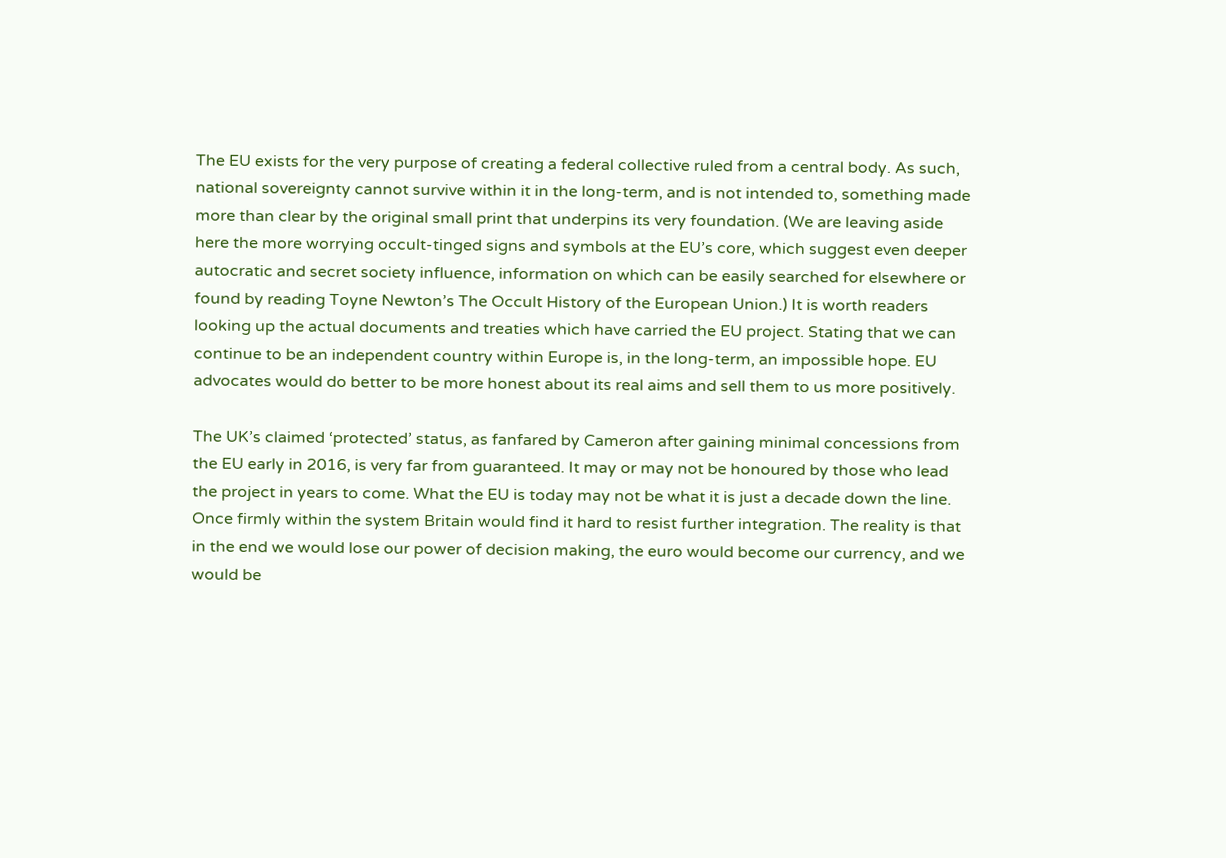The EU exists for the very purpose of creating a federal collective ruled from a central body. As such, national sovereignty cannot survive within it in the long-term, and is not intended to, something made more than clear by the original small print that underpins its very foundation. (We are leaving aside here the more worrying occult-tinged signs and symbols at the EU’s core, which suggest even deeper autocratic and secret society influence, information on which can be easily searched for elsewhere or found by reading Toyne Newton’s The Occult History of the European Union.) It is worth readers looking up the actual documents and treaties which have carried the EU project. Stating that we can continue to be an independent country within Europe is, in the long-term, an impossible hope. EU advocates would do better to be more honest about its real aims and sell them to us more positively.

The UK’s claimed ‘protected’ status, as fanfared by Cameron after gaining minimal concessions from the EU early in 2016, is very far from guaranteed. It may or may not be honoured by those who lead the project in years to come. What the EU is today may not be what it is just a decade down the line. Once firmly within the system Britain would find it hard to resist further integration. The reality is that in the end we would lose our power of decision making, the euro would become our currency, and we would be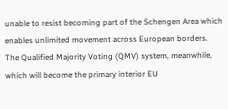unable to resist becoming part of the Schengen Area which enables unlimited movement across European borders. The Qualified Majority Voting (QMV) system, meanwhile, which will become the primary interior EU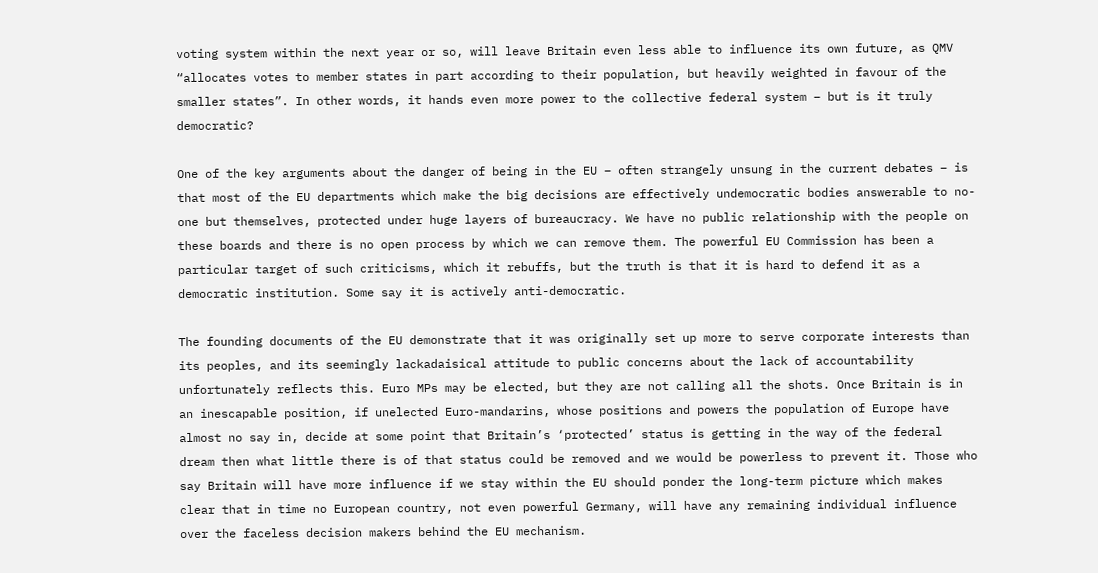voting system within the next year or so, will leave Britain even less able to influence its own future, as QMV “allocates votes to member states in part according to their population, but heavily weighted in favour of the smaller states”. In other words, it hands even more power to the collective federal system – but is it truly democratic?

One of the key arguments about the danger of being in the EU – often strangely unsung in the current debates – is that most of the EU departments which make the big decisions are effectively undemocratic bodies answerable to no-one but themselves, protected under huge layers of bureaucracy. We have no public relationship with the people on these boards and there is no open process by which we can remove them. The powerful EU Commission has been a particular target of such criticisms, which it rebuffs, but the truth is that it is hard to defend it as a democratic institution. Some say it is actively anti-democratic.

The founding documents of the EU demonstrate that it was originally set up more to serve corporate interests than its peoples, and its seemingly lackadaisical attitude to public concerns about the lack of accountability unfortunately reflects this. Euro MPs may be elected, but they are not calling all the shots. Once Britain is in an inescapable position, if unelected Euro-mandarins, whose positions and powers the population of Europe have almost no say in, decide at some point that Britain’s ‘protected’ status is getting in the way of the federal dream then what little there is of that status could be removed and we would be powerless to prevent it. Those who say Britain will have more influence if we stay within the EU should ponder the long-term picture which makes clear that in time no European country, not even powerful Germany, will have any remaining individual influence over the faceless decision makers behind the EU mechanism.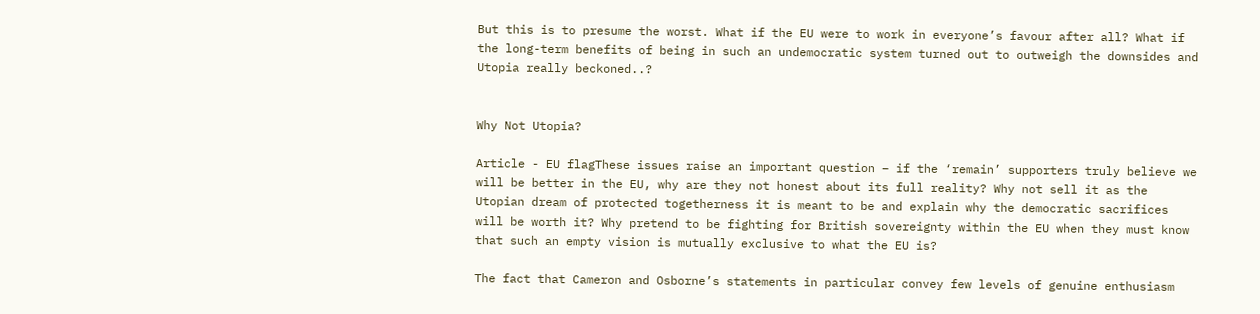But this is to presume the worst. What if the EU were to work in everyone’s favour after all? What if the long-term benefits of being in such an undemocratic system turned out to outweigh the downsides and Utopia really beckoned..?


Why Not Utopia?

Article - EU flagThese issues raise an important question – if the ‘remain’ supporters truly believe we will be better in the EU, why are they not honest about its full reality? Why not sell it as the Utopian dream of protected togetherness it is meant to be and explain why the democratic sacrifices will be worth it? Why pretend to be fighting for British sovereignty within the EU when they must know that such an empty vision is mutually exclusive to what the EU is?

The fact that Cameron and Osborne’s statements in particular convey few levels of genuine enthusiasm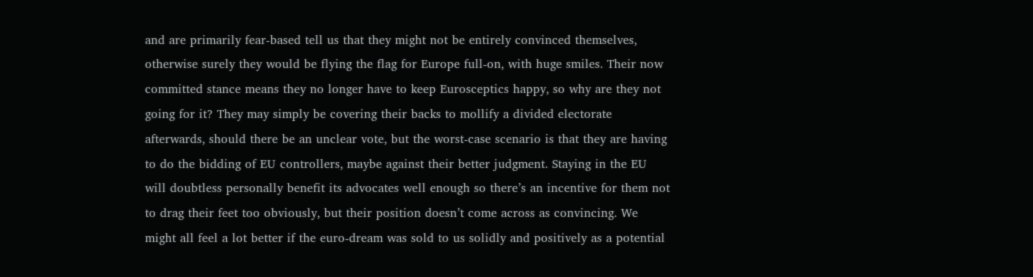and are primarily fear-based tell us that they might not be entirely convinced themselves, otherwise surely they would be flying the flag for Europe full-on, with huge smiles. Their now committed stance means they no longer have to keep Eurosceptics happy, so why are they not going for it? They may simply be covering their backs to mollify a divided electorate afterwards, should there be an unclear vote, but the worst-case scenario is that they are having to do the bidding of EU controllers, maybe against their better judgment. Staying in the EU will doubtless personally benefit its advocates well enough so there’s an incentive for them not to drag their feet too obviously, but their position doesn’t come across as convincing. We might all feel a lot better if the euro-dream was sold to us solidly and positively as a potential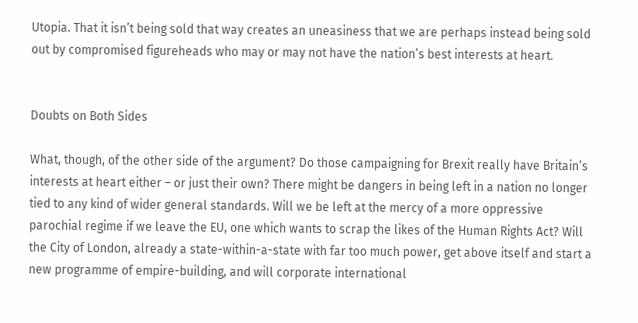Utopia. That it isn’t being sold that way creates an uneasiness that we are perhaps instead being sold out by compromised figureheads who may or may not have the nation’s best interests at heart.


Doubts on Both Sides

What, though, of the other side of the argument? Do those campaigning for Brexit really have Britain’s interests at heart either – or just their own? There might be dangers in being left in a nation no longer tied to any kind of wider general standards. Will we be left at the mercy of a more oppressive parochial regime if we leave the EU, one which wants to scrap the likes of the Human Rights Act? Will the City of London, already a state-within-a-state with far too much power, get above itself and start a new programme of empire-building, and will corporate international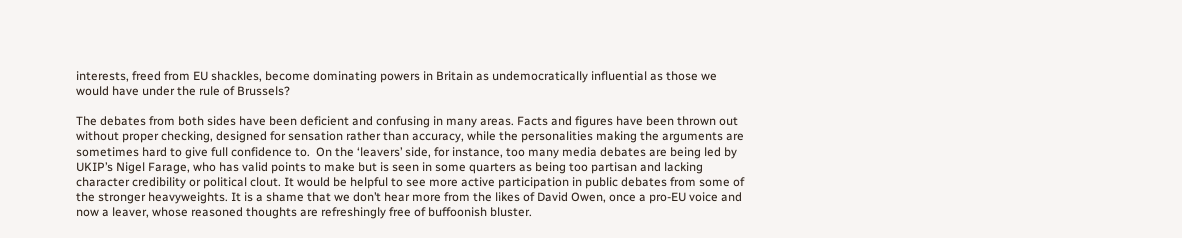interests, freed from EU shackles, become dominating powers in Britain as undemocratically influential as those we would have under the rule of Brussels?

The debates from both sides have been deficient and confusing in many areas. Facts and figures have been thrown out without proper checking, designed for sensation rather than accuracy, while the personalities making the arguments are sometimes hard to give full confidence to.  On the ‘leavers’ side, for instance, too many media debates are being led by UKIP’s Nigel Farage, who has valid points to make but is seen in some quarters as being too partisan and lacking character credibility or political clout. It would be helpful to see more active participation in public debates from some of the stronger heavyweights. It is a shame that we don’t hear more from the likes of David Owen, once a pro-EU voice and now a leaver, whose reasoned thoughts are refreshingly free of buffoonish bluster.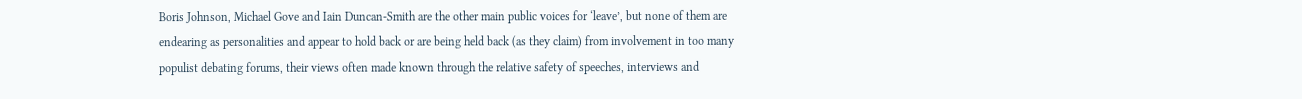Boris Johnson, Michael Gove and Iain Duncan-Smith are the other main public voices for ‘leave’, but none of them are endearing as personalities and appear to hold back or are being held back (as they claim) from involvement in too many populist debating forums, their views often made known through the relative safety of speeches, interviews and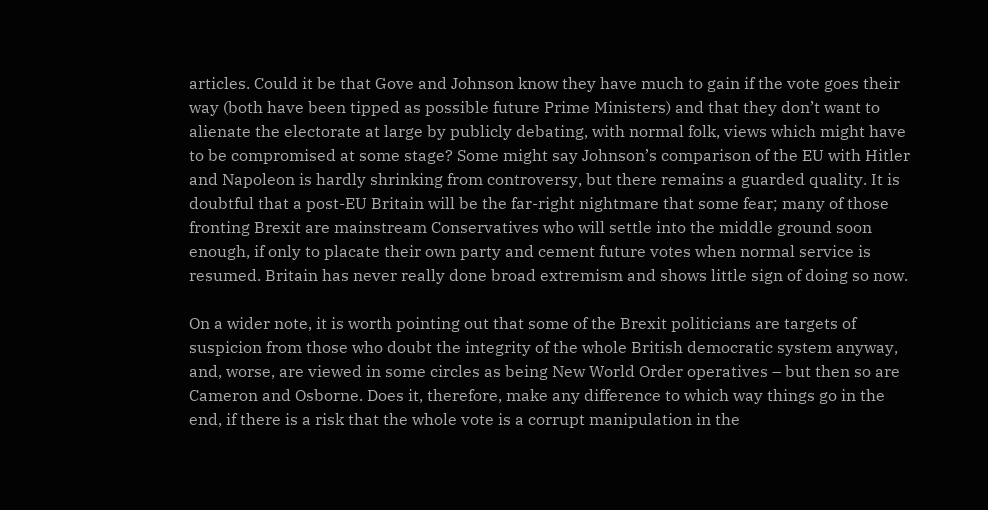articles. Could it be that Gove and Johnson know they have much to gain if the vote goes their way (both have been tipped as possible future Prime Ministers) and that they don’t want to alienate the electorate at large by publicly debating, with normal folk, views which might have to be compromised at some stage? Some might say Johnson’s comparison of the EU with Hitler and Napoleon is hardly shrinking from controversy, but there remains a guarded quality. It is doubtful that a post-EU Britain will be the far-right nightmare that some fear; many of those fronting Brexit are mainstream Conservatives who will settle into the middle ground soon enough, if only to placate their own party and cement future votes when normal service is resumed. Britain has never really done broad extremism and shows little sign of doing so now.

On a wider note, it is worth pointing out that some of the Brexit politicians are targets of suspicion from those who doubt the integrity of the whole British democratic system anyway, and, worse, are viewed in some circles as being New World Order operatives – but then so are Cameron and Osborne. Does it, therefore, make any difference to which way things go in the end, if there is a risk that the whole vote is a corrupt manipulation in the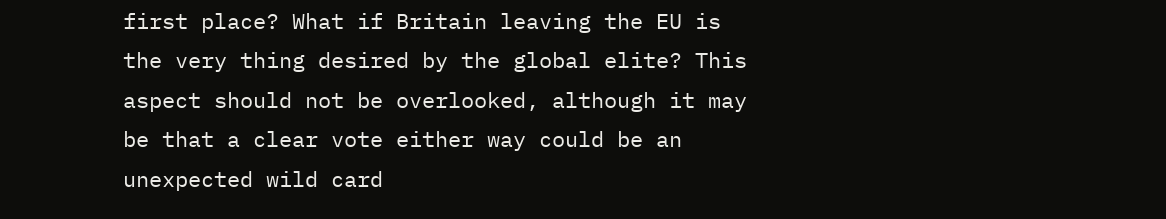first place? What if Britain leaving the EU is the very thing desired by the global elite? This aspect should not be overlooked, although it may be that a clear vote either way could be an unexpected wild card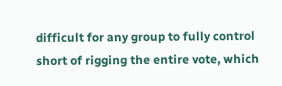difficult for any group to fully control short of rigging the entire vote, which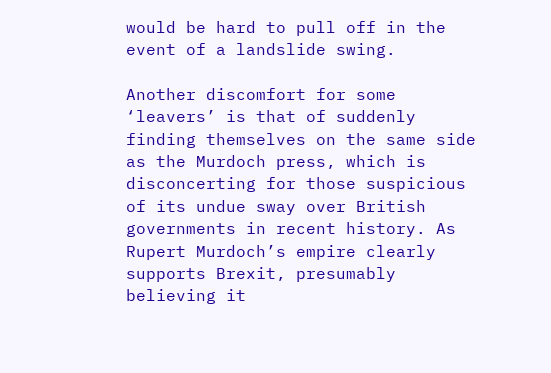would be hard to pull off in the event of a landslide swing.

Another discomfort for some ‘leavers’ is that of suddenly finding themselves on the same side as the Murdoch press, which is disconcerting for those suspicious of its undue sway over British governments in recent history. As Rupert Murdoch’s empire clearly supports Brexit, presumably believing it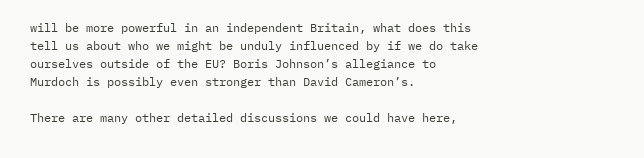will be more powerful in an independent Britain, what does this tell us about who we might be unduly influenced by if we do take ourselves outside of the EU? Boris Johnson’s allegiance to Murdoch is possibly even stronger than David Cameron’s.

There are many other detailed discussions we could have here,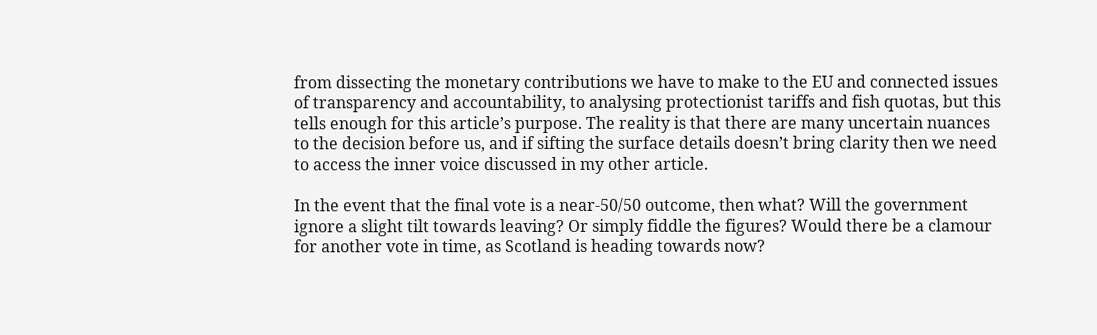from dissecting the monetary contributions we have to make to the EU and connected issues of transparency and accountability, to analysing protectionist tariffs and fish quotas, but this tells enough for this article’s purpose. The reality is that there are many uncertain nuances to the decision before us, and if sifting the surface details doesn’t bring clarity then we need to access the inner voice discussed in my other article.

In the event that the final vote is a near-50/50 outcome, then what? Will the government ignore a slight tilt towards leaving? Or simply fiddle the figures? Would there be a clamour for another vote in time, as Scotland is heading towards now?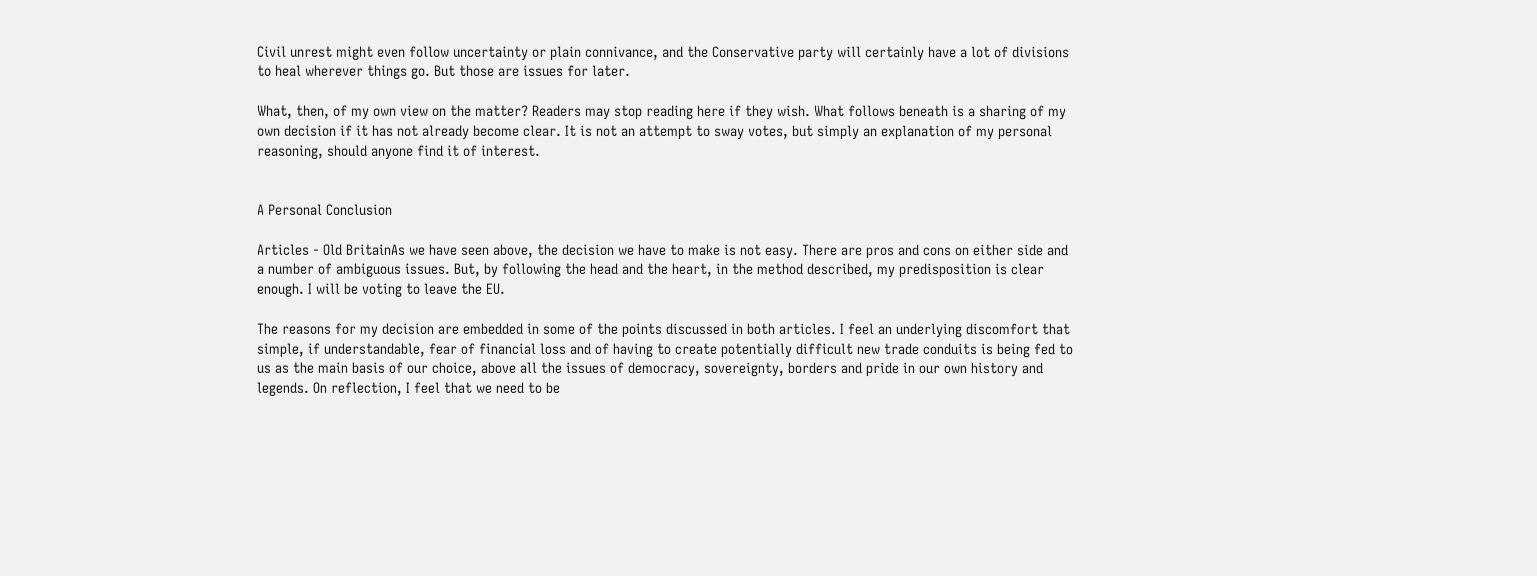Civil unrest might even follow uncertainty or plain connivance, and the Conservative party will certainly have a lot of divisions to heal wherever things go. But those are issues for later.

What, then, of my own view on the matter? Readers may stop reading here if they wish. What follows beneath is a sharing of my own decision if it has not already become clear. It is not an attempt to sway votes, but simply an explanation of my personal reasoning, should anyone find it of interest.


A Personal Conclusion

Articles - Old BritainAs we have seen above, the decision we have to make is not easy. There are pros and cons on either side and a number of ambiguous issues. But, by following the head and the heart, in the method described, my predisposition is clear enough. I will be voting to leave the EU.

The reasons for my decision are embedded in some of the points discussed in both articles. I feel an underlying discomfort that simple, if understandable, fear of financial loss and of having to create potentially difficult new trade conduits is being fed to us as the main basis of our choice, above all the issues of democracy, sovereignty, borders and pride in our own history and legends. On reflection, I feel that we need to be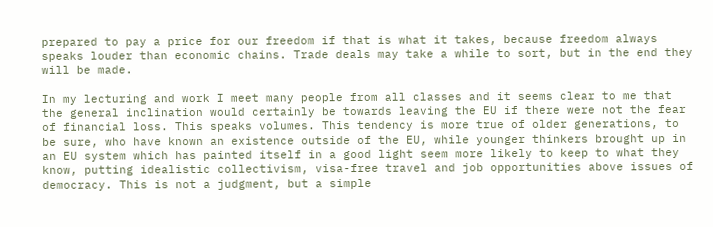prepared to pay a price for our freedom if that is what it takes, because freedom always speaks louder than economic chains. Trade deals may take a while to sort, but in the end they will be made.

In my lecturing and work I meet many people from all classes and it seems clear to me that the general inclination would certainly be towards leaving the EU if there were not the fear of financial loss. This speaks volumes. This tendency is more true of older generations, to be sure, who have known an existence outside of the EU, while younger thinkers brought up in an EU system which has painted itself in a good light seem more likely to keep to what they know, putting idealistic collectivism, visa-free travel and job opportunities above issues of democracy. This is not a judgment, but a simple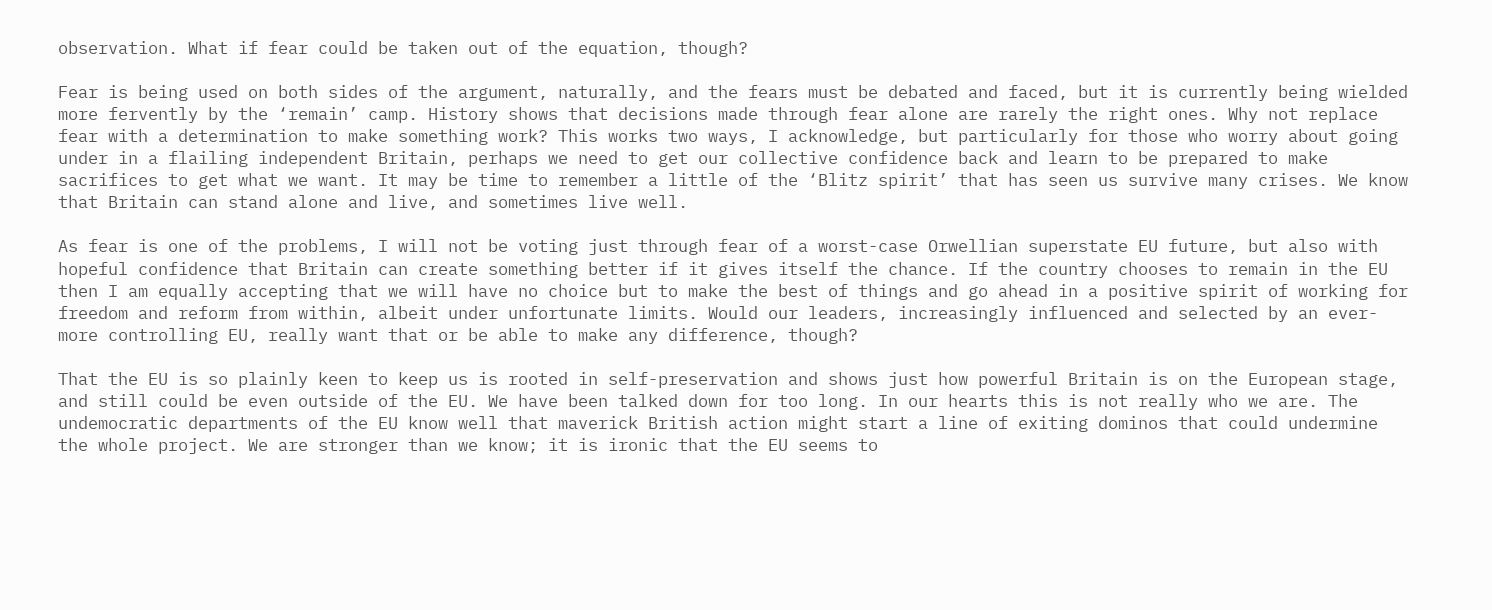observation. What if fear could be taken out of the equation, though?

Fear is being used on both sides of the argument, naturally, and the fears must be debated and faced, but it is currently being wielded more fervently by the ‘remain’ camp. History shows that decisions made through fear alone are rarely the right ones. Why not replace fear with a determination to make something work? This works two ways, I acknowledge, but particularly for those who worry about going under in a flailing independent Britain, perhaps we need to get our collective confidence back and learn to be prepared to make sacrifices to get what we want. It may be time to remember a little of the ‘Blitz spirit’ that has seen us survive many crises. We know that Britain can stand alone and live, and sometimes live well.

As fear is one of the problems, I will not be voting just through fear of a worst-case Orwellian superstate EU future, but also with hopeful confidence that Britain can create something better if it gives itself the chance. If the country chooses to remain in the EU then I am equally accepting that we will have no choice but to make the best of things and go ahead in a positive spirit of working for freedom and reform from within, albeit under unfortunate limits. Would our leaders, increasingly influenced and selected by an ever-more controlling EU, really want that or be able to make any difference, though?

That the EU is so plainly keen to keep us is rooted in self-preservation and shows just how powerful Britain is on the European stage, and still could be even outside of the EU. We have been talked down for too long. In our hearts this is not really who we are. The undemocratic departments of the EU know well that maverick British action might start a line of exiting dominos that could undermine the whole project. We are stronger than we know; it is ironic that the EU seems to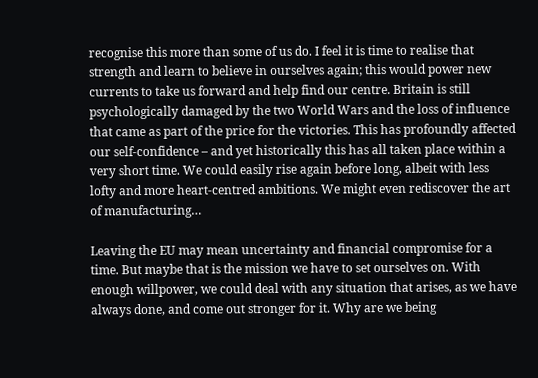recognise this more than some of us do. I feel it is time to realise that strength and learn to believe in ourselves again; this would power new currents to take us forward and help find our centre. Britain is still psychologically damaged by the two World Wars and the loss of influence that came as part of the price for the victories. This has profoundly affected our self-confidence – and yet historically this has all taken place within a very short time. We could easily rise again before long, albeit with less lofty and more heart-centred ambitions. We might even rediscover the art of manufacturing…

Leaving the EU may mean uncertainty and financial compromise for a time. But maybe that is the mission we have to set ourselves on. With enough willpower, we could deal with any situation that arises, as we have always done, and come out stronger for it. Why are we being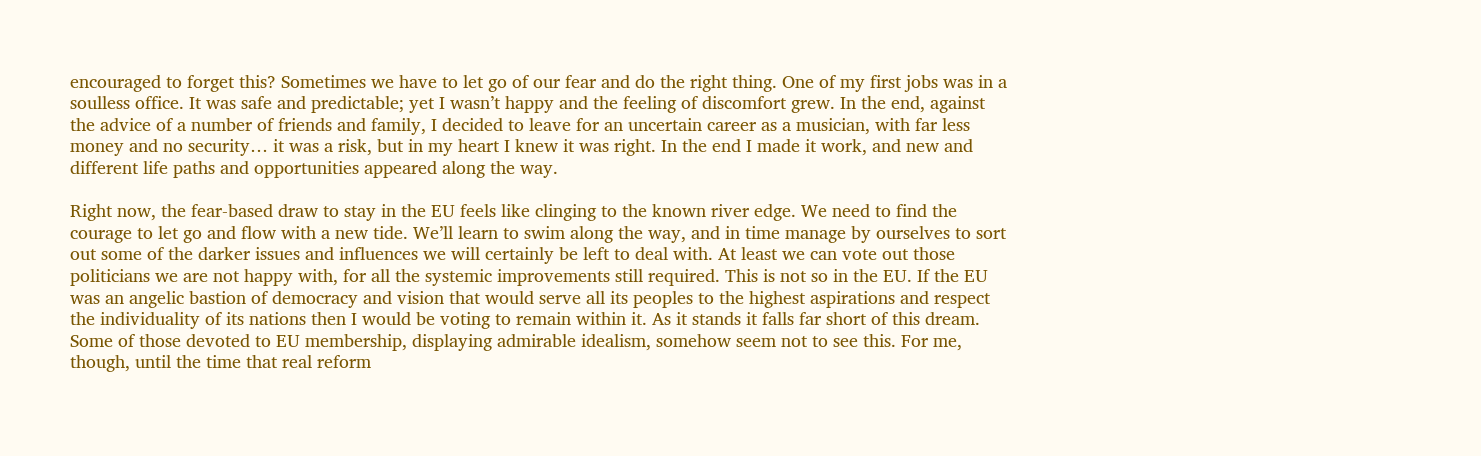encouraged to forget this? Sometimes we have to let go of our fear and do the right thing. One of my first jobs was in a soulless office. It was safe and predictable; yet I wasn’t happy and the feeling of discomfort grew. In the end, against the advice of a number of friends and family, I decided to leave for an uncertain career as a musician, with far less money and no security… it was a risk, but in my heart I knew it was right. In the end I made it work, and new and different life paths and opportunities appeared along the way.

Right now, the fear-based draw to stay in the EU feels like clinging to the known river edge. We need to find the courage to let go and flow with a new tide. We’ll learn to swim along the way, and in time manage by ourselves to sort out some of the darker issues and influences we will certainly be left to deal with. At least we can vote out those politicians we are not happy with, for all the systemic improvements still required. This is not so in the EU. If the EU was an angelic bastion of democracy and vision that would serve all its peoples to the highest aspirations and respect the individuality of its nations then I would be voting to remain within it. As it stands it falls far short of this dream. Some of those devoted to EU membership, displaying admirable idealism, somehow seem not to see this. For me, though, until the time that real reform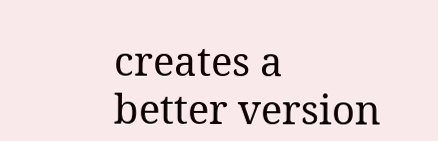creates a better version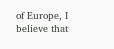of Europe, I believe that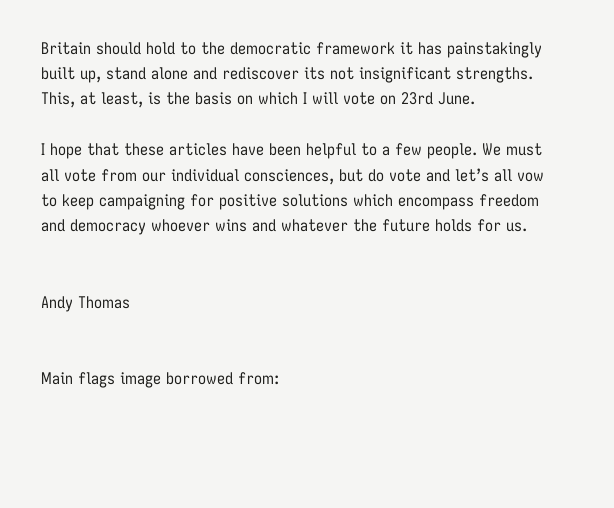Britain should hold to the democratic framework it has painstakingly built up, stand alone and rediscover its not insignificant strengths. This, at least, is the basis on which I will vote on 23rd June.

I hope that these articles have been helpful to a few people. We must all vote from our individual consciences, but do vote and let’s all vow to keep campaigning for positive solutions which encompass freedom and democracy whoever wins and whatever the future holds for us.


Andy Thomas


Main flags image borrowed from: